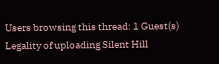Users browsing this thread: 1 Guest(s)
Legality of uploading Silent Hill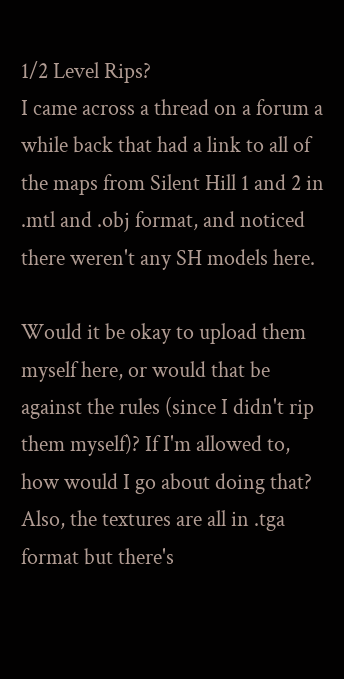1/2 Level Rips?
I came across a thread on a forum a while back that had a link to all of the maps from Silent Hill 1 and 2 in .mtl and .obj format, and noticed there weren't any SH models here.

Would it be okay to upload them myself here, or would that be against the rules (since I didn't rip them myself)? If I'm allowed to, how would I go about doing that?
Also, the textures are all in .tga format but there's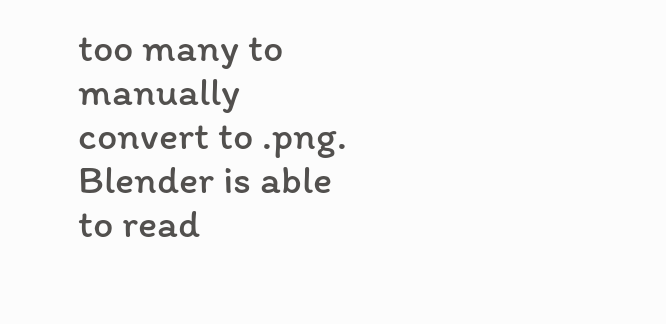too many to manually convert to .png. Blender is able to read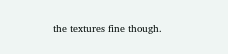the textures fine though.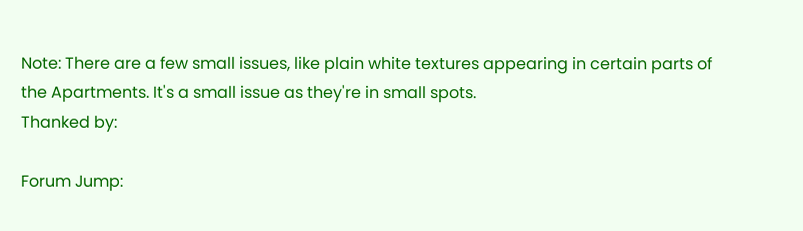Note: There are a few small issues, like plain white textures appearing in certain parts of the Apartments. It's a small issue as they're in small spots.
Thanked by:

Forum Jump: